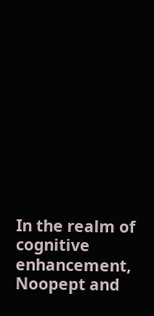In the realm of cognitive enhancement, Noopept and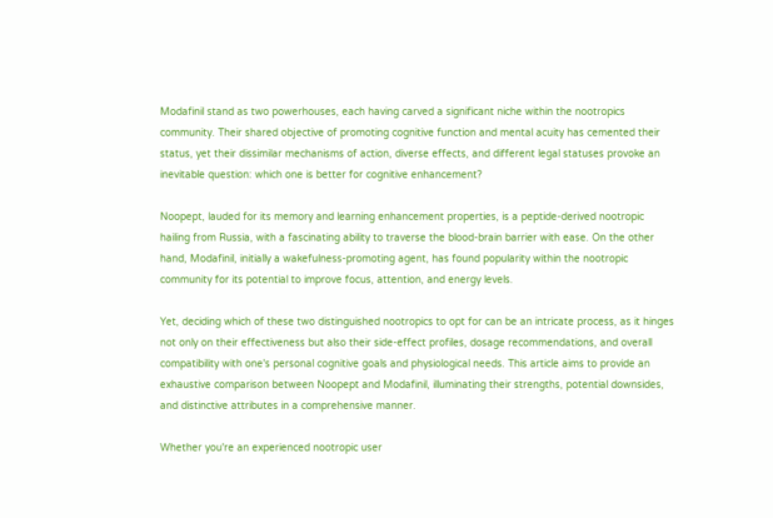Modafinil stand as two powerhouses, each having carved a significant niche within the nootropics community. Their shared objective of promoting cognitive function and mental acuity has cemented their status, yet their dissimilar mechanisms of action, diverse effects, and different legal statuses provoke an inevitable question: which one is better for cognitive enhancement?

Noopept, lauded for its memory and learning enhancement properties, is a peptide-derived nootropic hailing from Russia, with a fascinating ability to traverse the blood-brain barrier with ease. On the other hand, Modafinil, initially a wakefulness-promoting agent, has found popularity within the nootropic community for its potential to improve focus, attention, and energy levels.

Yet, deciding which of these two distinguished nootropics to opt for can be an intricate process, as it hinges not only on their effectiveness but also their side-effect profiles, dosage recommendations, and overall compatibility with one's personal cognitive goals and physiological needs. This article aims to provide an exhaustive comparison between Noopept and Modafinil, illuminating their strengths, potential downsides, and distinctive attributes in a comprehensive manner.

Whether you're an experienced nootropic user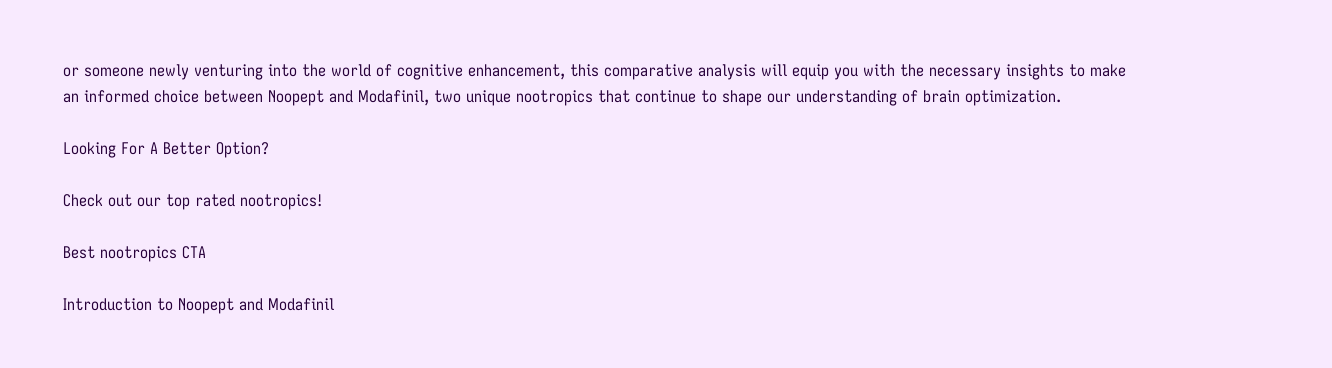or someone newly venturing into the world of cognitive enhancement, this comparative analysis will equip you with the necessary insights to make an informed choice between Noopept and Modafinil, two unique nootropics that continue to shape our understanding of brain optimization.

Looking For A Better Option?

Check out our top rated nootropics!

Best nootropics CTA

Introduction to Noopept and Modafinil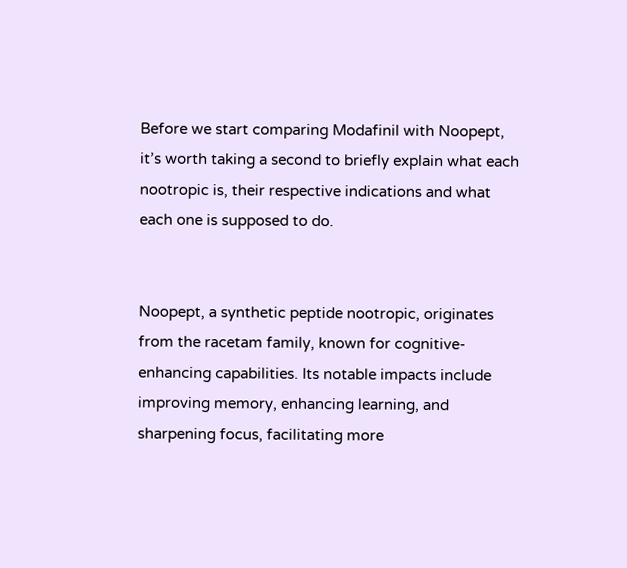Before we start comparing Modafinil with Noopept, it’s worth taking a second to briefly explain what each nootropic is, their respective indications and what each one is supposed to do.


Noopept, a synthetic peptide nootropic, originates from the racetam family, known for cognitive-enhancing capabilities. Its notable impacts include improving memory, enhancing learning, and sharpening focus, facilitating more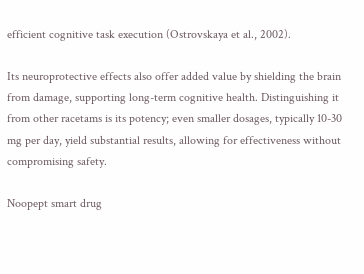efficient cognitive task execution (Ostrovskaya et al., 2002).

Its neuroprotective effects also offer added value by shielding the brain from damage, supporting long-term cognitive health. Distinguishing it from other racetams is its potency; even smaller dosages, typically 10-30 mg per day, yield substantial results, allowing for effectiveness without compromising safety.

Noopept smart drug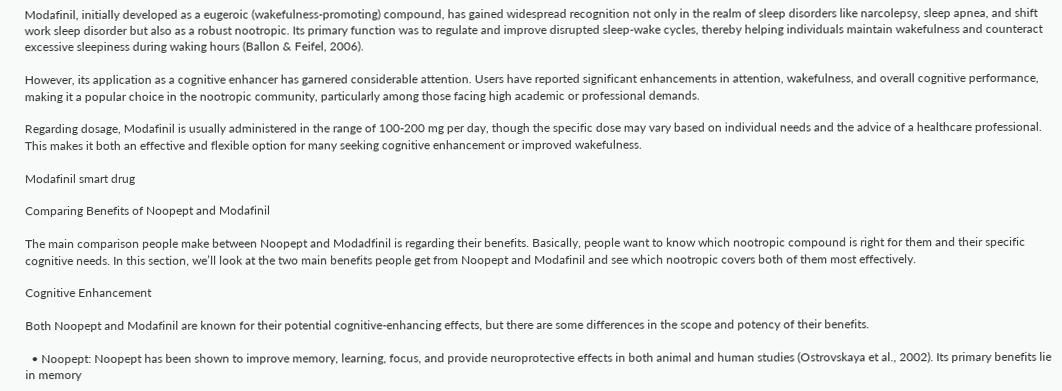Modafinil, initially developed as a eugeroic (wakefulness-promoting) compound, has gained widespread recognition not only in the realm of sleep disorders like narcolepsy, sleep apnea, and shift work sleep disorder but also as a robust nootropic. Its primary function was to regulate and improve disrupted sleep-wake cycles, thereby helping individuals maintain wakefulness and counteract excessive sleepiness during waking hours (Ballon & Feifel, 2006).

However, its application as a cognitive enhancer has garnered considerable attention. Users have reported significant enhancements in attention, wakefulness, and overall cognitive performance, making it a popular choice in the nootropic community, particularly among those facing high academic or professional demands.

Regarding dosage, Modafinil is usually administered in the range of 100-200 mg per day, though the specific dose may vary based on individual needs and the advice of a healthcare professional. This makes it both an effective and flexible option for many seeking cognitive enhancement or improved wakefulness.

Modafinil smart drug

Comparing Benefits of Noopept and Modafinil

The main comparison people make between Noopept and Modadfinil is regarding their benefits. Basically, people want to know which nootropic compound is right for them and their specific cognitive needs. In this section, we’ll look at the two main benefits people get from Noopept and Modafinil and see which nootropic covers both of them most effectively.

Cognitive Enhancement

Both Noopept and Modafinil are known for their potential cognitive-enhancing effects, but there are some differences in the scope and potency of their benefits.

  • Noopept: Noopept has been shown to improve memory, learning, focus, and provide neuroprotective effects in both animal and human studies (Ostrovskaya et al., 2002). Its primary benefits lie in memory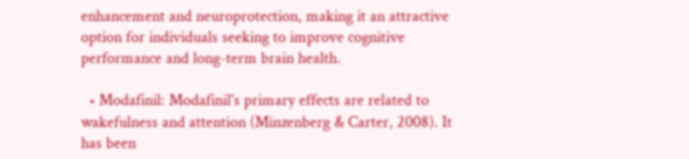enhancement and neuroprotection, making it an attractive option for individuals seeking to improve cognitive performance and long-term brain health.

  • Modafinil: Modafinil's primary effects are related to wakefulness and attention (Minzenberg & Carter, 2008). It has been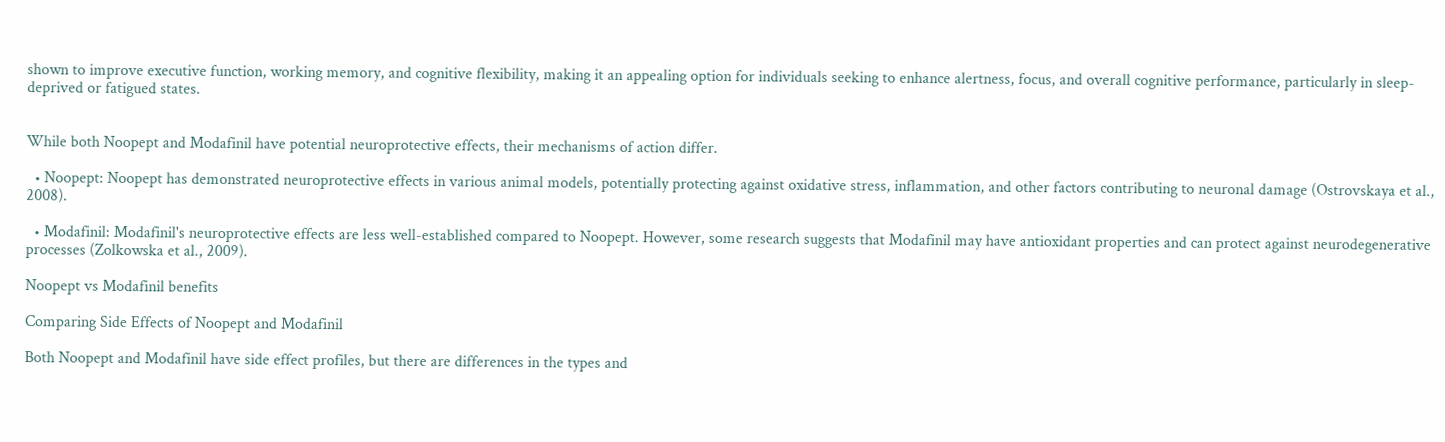shown to improve executive function, working memory, and cognitive flexibility, making it an appealing option for individuals seeking to enhance alertness, focus, and overall cognitive performance, particularly in sleep-deprived or fatigued states.


While both Noopept and Modafinil have potential neuroprotective effects, their mechanisms of action differ.

  • Noopept: Noopept has demonstrated neuroprotective effects in various animal models, potentially protecting against oxidative stress, inflammation, and other factors contributing to neuronal damage (Ostrovskaya et al., 2008).

  • Modafinil: Modafinil's neuroprotective effects are less well-established compared to Noopept. However, some research suggests that Modafinil may have antioxidant properties and can protect against neurodegenerative processes (Zolkowska et al., 2009).

Noopept vs Modafinil benefits

Comparing Side Effects of Noopept and Modafinil

Both Noopept and Modafinil have side effect profiles, but there are differences in the types and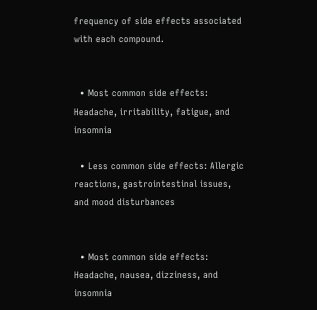frequency of side effects associated with each compound.


  • Most common side effects: Headache, irritability, fatigue, and insomnia

  • Less common side effects: Allergic reactions, gastrointestinal issues, and mood disturbances


  • Most common side effects: Headache, nausea, dizziness, and insomnia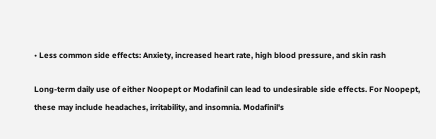• Less common side effects: Anxiety, increased heart rate, high blood pressure, and skin rash

Long-term daily use of either Noopept or Modafinil can lead to undesirable side effects. For Noopept, these may include headaches, irritability, and insomnia. Modafinil's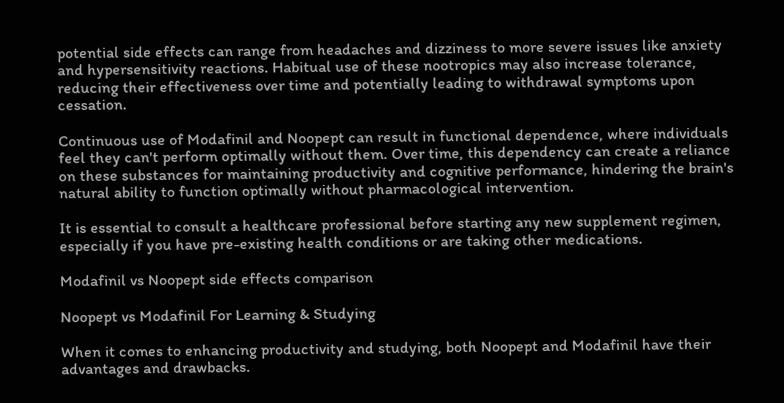potential side effects can range from headaches and dizziness to more severe issues like anxiety and hypersensitivity reactions. Habitual use of these nootropics may also increase tolerance, reducing their effectiveness over time and potentially leading to withdrawal symptoms upon cessation.

Continuous use of Modafinil and Noopept can result in functional dependence, where individuals feel they can't perform optimally without them. Over time, this dependency can create a reliance on these substances for maintaining productivity and cognitive performance, hindering the brain's natural ability to function optimally without pharmacological intervention.

It is essential to consult a healthcare professional before starting any new supplement regimen, especially if you have pre-existing health conditions or are taking other medications.

Modafinil vs Noopept side effects comparison

Noopept vs Modafinil For Learning & Studying

When it comes to enhancing productivity and studying, both Noopept and Modafinil have their advantages and drawbacks.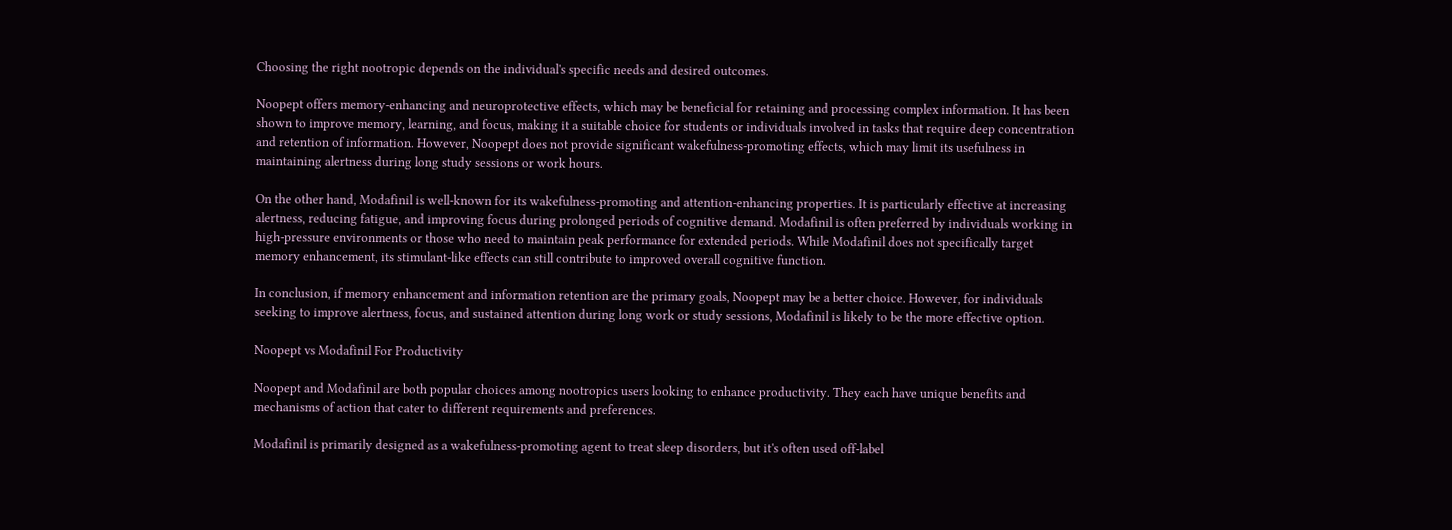Choosing the right nootropic depends on the individual's specific needs and desired outcomes.

Noopept offers memory-enhancing and neuroprotective effects, which may be beneficial for retaining and processing complex information. It has been shown to improve memory, learning, and focus, making it a suitable choice for students or individuals involved in tasks that require deep concentration and retention of information. However, Noopept does not provide significant wakefulness-promoting effects, which may limit its usefulness in maintaining alertness during long study sessions or work hours.

On the other hand, Modafinil is well-known for its wakefulness-promoting and attention-enhancing properties. It is particularly effective at increasing alertness, reducing fatigue, and improving focus during prolonged periods of cognitive demand. Modafinil is often preferred by individuals working in high-pressure environments or those who need to maintain peak performance for extended periods. While Modafinil does not specifically target memory enhancement, its stimulant-like effects can still contribute to improved overall cognitive function.

In conclusion, if memory enhancement and information retention are the primary goals, Noopept may be a better choice. However, for individuals seeking to improve alertness, focus, and sustained attention during long work or study sessions, Modafinil is likely to be the more effective option.

Noopept vs Modafinil For Productivity

Noopept and Modafinil are both popular choices among nootropics users looking to enhance productivity. They each have unique benefits and mechanisms of action that cater to different requirements and preferences.

Modafinil is primarily designed as a wakefulness-promoting agent to treat sleep disorders, but it's often used off-label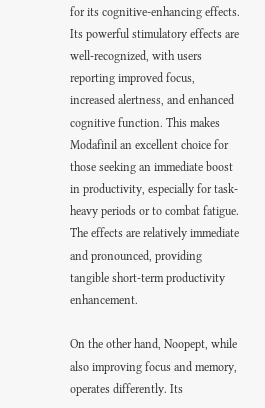for its cognitive-enhancing effects. Its powerful stimulatory effects are well-recognized, with users reporting improved focus, increased alertness, and enhanced cognitive function. This makes Modafinil an excellent choice for those seeking an immediate boost in productivity, especially for task-heavy periods or to combat fatigue. The effects are relatively immediate and pronounced, providing tangible short-term productivity enhancement.

On the other hand, Noopept, while also improving focus and memory, operates differently. Its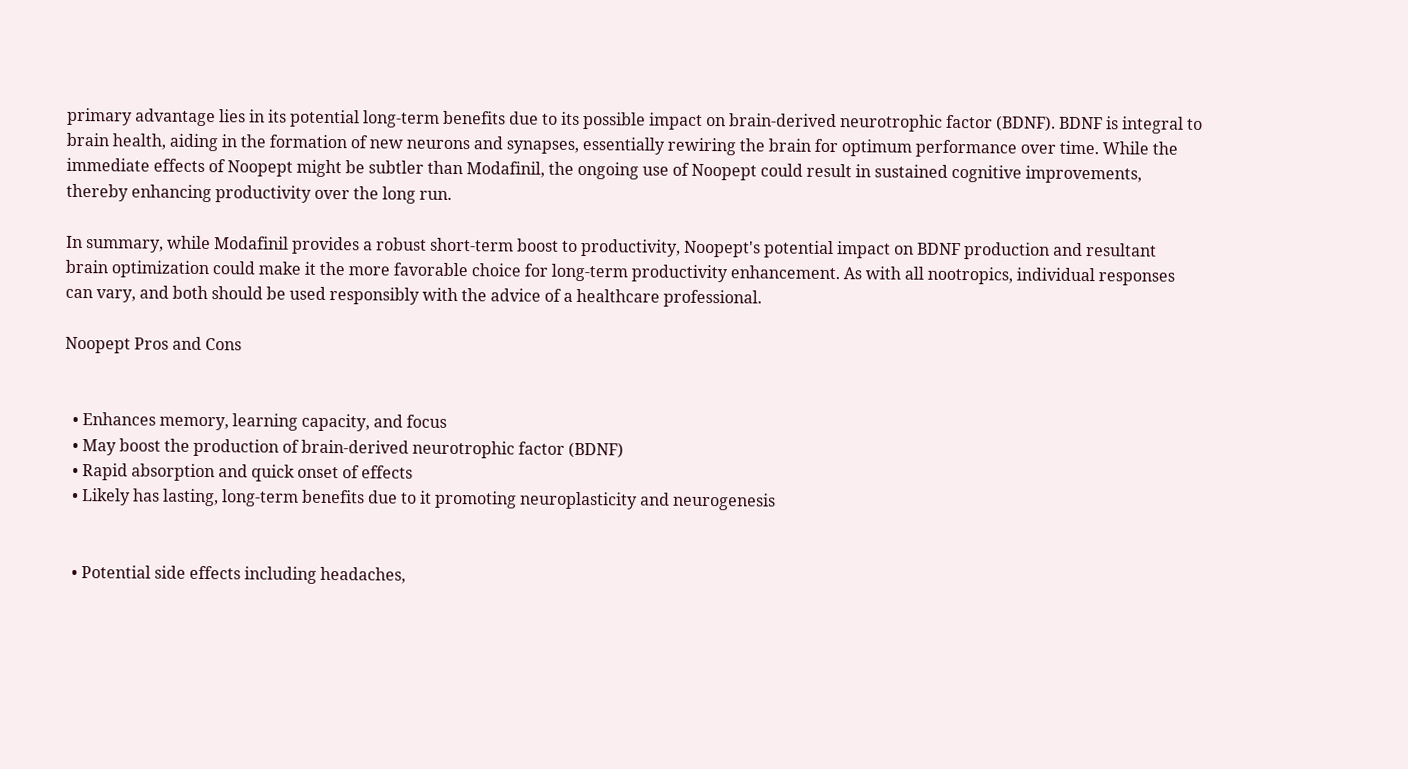primary advantage lies in its potential long-term benefits due to its possible impact on brain-derived neurotrophic factor (BDNF). BDNF is integral to brain health, aiding in the formation of new neurons and synapses, essentially rewiring the brain for optimum performance over time. While the immediate effects of Noopept might be subtler than Modafinil, the ongoing use of Noopept could result in sustained cognitive improvements, thereby enhancing productivity over the long run.

In summary, while Modafinil provides a robust short-term boost to productivity, Noopept's potential impact on BDNF production and resultant brain optimization could make it the more favorable choice for long-term productivity enhancement. As with all nootropics, individual responses can vary, and both should be used responsibly with the advice of a healthcare professional.

Noopept Pros and Cons


  • Enhances memory, learning capacity, and focus
  • May boost the production of brain-derived neurotrophic factor (BDNF)
  • Rapid absorption and quick onset of effects
  • Likely has lasting, long-term benefits due to it promoting neuroplasticity and neurogenesis


  • Potential side effects including headaches,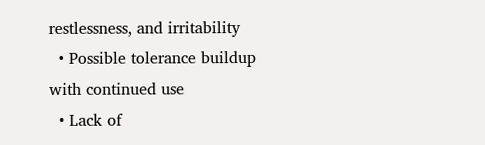restlessness, and irritability
  • Possible tolerance buildup with continued use
  • Lack of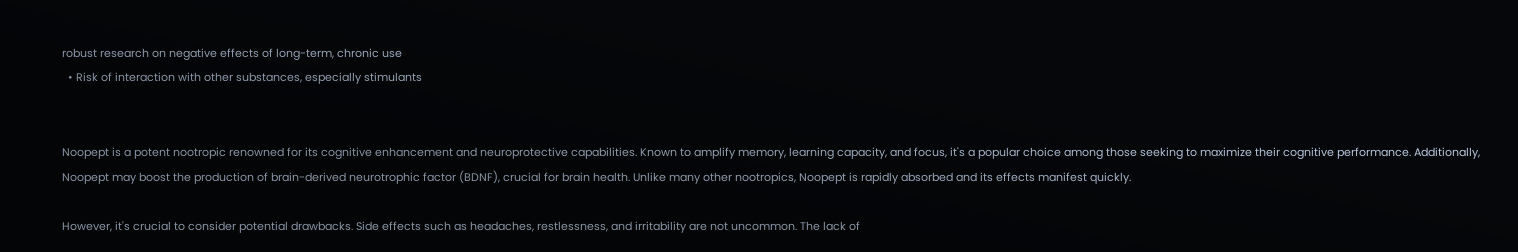robust research on negative effects of long-term, chronic use
  • Risk of interaction with other substances, especially stimulants


Noopept is a potent nootropic renowned for its cognitive enhancement and neuroprotective capabilities. Known to amplify memory, learning capacity, and focus, it's a popular choice among those seeking to maximize their cognitive performance. Additionally, Noopept may boost the production of brain-derived neurotrophic factor (BDNF), crucial for brain health. Unlike many other nootropics, Noopept is rapidly absorbed and its effects manifest quickly.

However, it's crucial to consider potential drawbacks. Side effects such as headaches, restlessness, and irritability are not uncommon. The lack of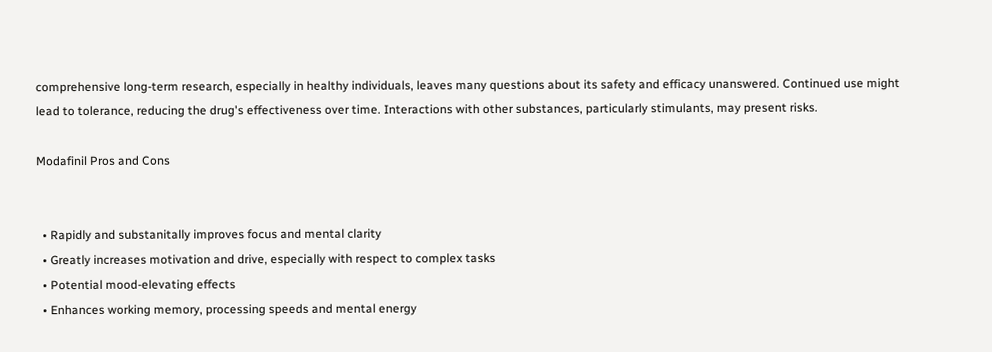comprehensive long-term research, especially in healthy individuals, leaves many questions about its safety and efficacy unanswered. Continued use might lead to tolerance, reducing the drug's effectiveness over time. Interactions with other substances, particularly stimulants, may present risks.

Modafinil Pros and Cons


  • Rapidly and substanitally improves focus and mental clarity
  • Greatly increases motivation and drive, especially with respect to complex tasks
  • Potential mood-elevating effects
  • Enhances working memory, processing speeds and mental energy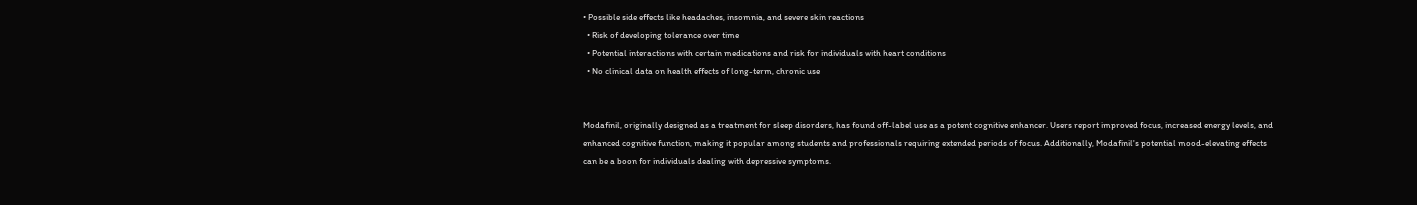• Possible side effects like headaches, insomnia, and severe skin reactions
  • Risk of developing tolerance over time
  • Potential interactions with certain medications and risk for individuals with heart conditions
  • No clinical data on health effects of long-term, chronic use


Modafinil, originally designed as a treatment for sleep disorders, has found off-label use as a potent cognitive enhancer. Users report improved focus, increased energy levels, and enhanced cognitive function, making it popular among students and professionals requiring extended periods of focus. Additionally, Modafinil's potential mood-elevating effects can be a boon for individuals dealing with depressive symptoms.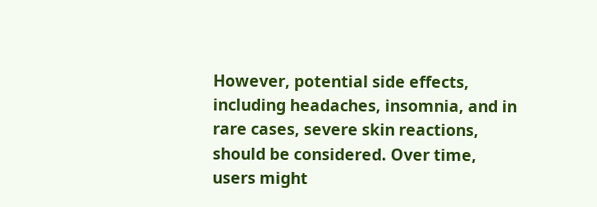However, potential side effects, including headaches, insomnia, and in rare cases, severe skin reactions, should be considered. Over time, users might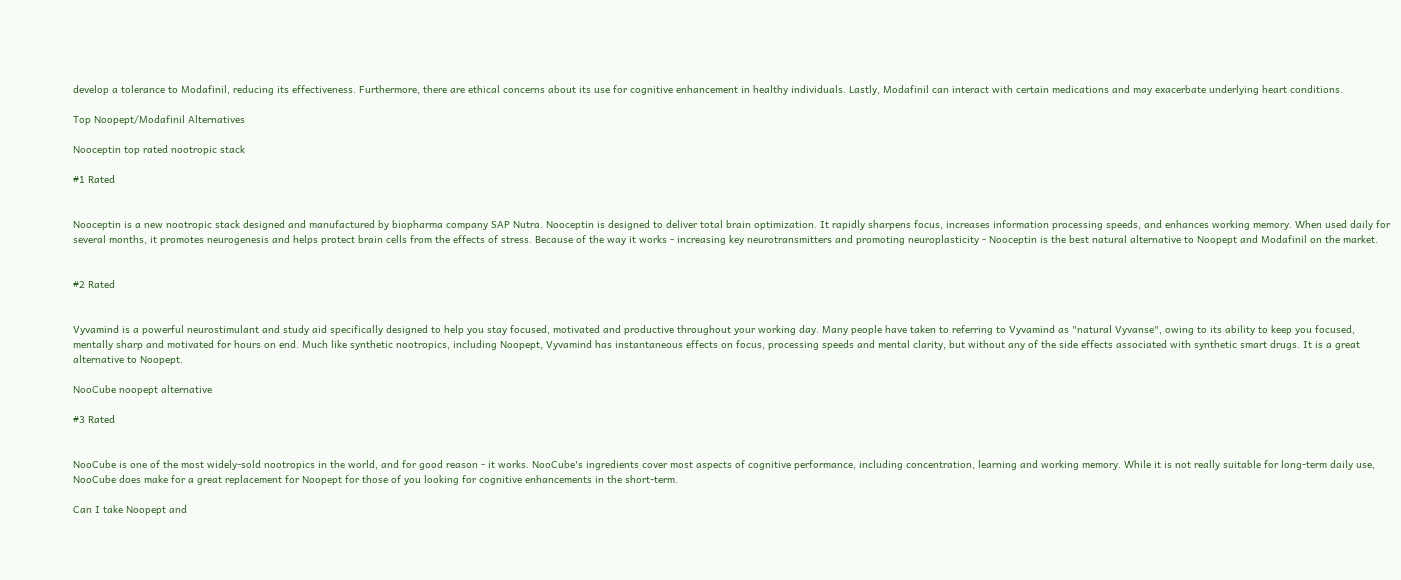develop a tolerance to Modafinil, reducing its effectiveness. Furthermore, there are ethical concerns about its use for cognitive enhancement in healthy individuals. Lastly, Modafinil can interact with certain medications and may exacerbate underlying heart conditions.

Top Noopept/Modafinil Alternatives

Nooceptin top rated nootropic stack

#1 Rated


Nooceptin is a new nootropic stack designed and manufactured by biopharma company SAP Nutra. Nooceptin is designed to deliver total brain optimization. It rapidly sharpens focus, increases information processing speeds, and enhances working memory. When used daily for several months, it promotes neurogenesis and helps protect brain cells from the effects of stress. Because of the way it works - increasing key neurotransmitters and promoting neuroplasticity - Nooceptin is the best natural alternative to Noopept and Modafinil on the market.


#2 Rated


Vyvamind is a powerful neurostimulant and study aid specifically designed to help you stay focused, motivated and productive throughout your working day. Many people have taken to referring to Vyvamind as "natural Vyvanse", owing to its ability to keep you focused, mentally sharp and motivated for hours on end. Much like synthetic nootropics, including Noopept, Vyvamind has instantaneous effects on focus, processing speeds and mental clarity, but without any of the side effects associated with synthetic smart drugs. It is a great alternative to Noopept.

NooCube noopept alternative

#3 Rated


NooCube is one of the most widely-sold nootropics in the world, and for good reason - it works. NooCube's ingredients cover most aspects of cognitive performance, including concentration, learning and working memory. While it is not really suitable for long-term daily use, NooCube does make for a great replacement for Noopept for those of you looking for cognitive enhancements in the short-term.

Can I take Noopept and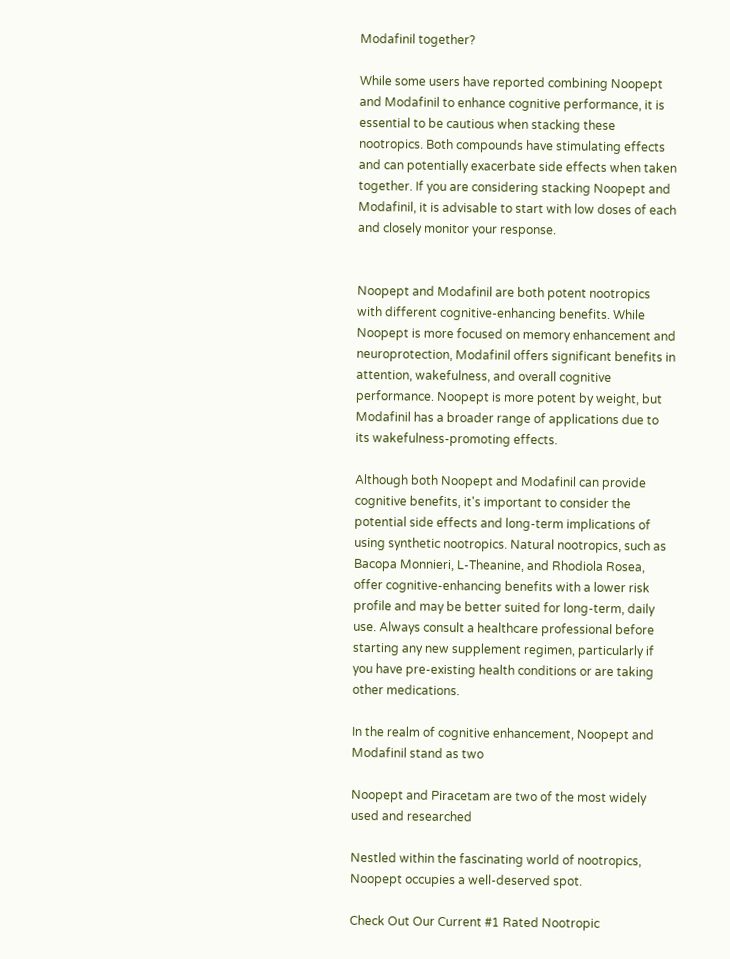Modafinil together?

While some users have reported combining Noopept and Modafinil to enhance cognitive performance, it is essential to be cautious when stacking these nootropics. Both compounds have stimulating effects and can potentially exacerbate side effects when taken together. If you are considering stacking Noopept and Modafinil, it is advisable to start with low doses of each and closely monitor your response.


Noopept and Modafinil are both potent nootropics with different cognitive-enhancing benefits. While Noopept is more focused on memory enhancement and neuroprotection, Modafinil offers significant benefits in attention, wakefulness, and overall cognitive performance. Noopept is more potent by weight, but Modafinil has a broader range of applications due to its wakefulness-promoting effects.

Although both Noopept and Modafinil can provide cognitive benefits, it's important to consider the potential side effects and long-term implications of using synthetic nootropics. Natural nootropics, such as Bacopa Monnieri, L-Theanine, and Rhodiola Rosea, offer cognitive-enhancing benefits with a lower risk profile and may be better suited for long-term, daily use. Always consult a healthcare professional before starting any new supplement regimen, particularly if you have pre-existing health conditions or are taking other medications.

In the realm of cognitive enhancement, Noopept and Modafinil stand as two

Noopept and Piracetam are two of the most widely used and researched

Nestled within the fascinating world of nootropics, Noopept occupies a well-deserved spot.

Check Out Our Current #1 Rated Nootropic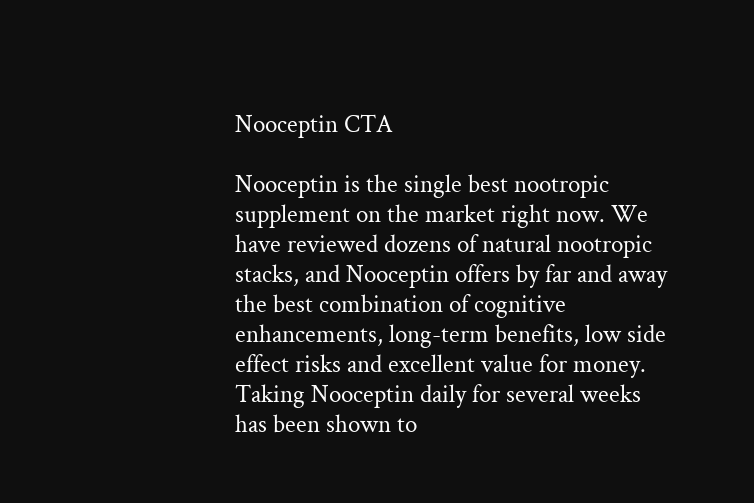Nooceptin CTA

Nooceptin is the single best nootropic supplement on the market right now. We have reviewed dozens of natural nootropic stacks, and Nooceptin offers by far and away the best combination of cognitive enhancements, long-term benefits, low side effect risks and excellent value for money. Taking Nooceptin daily for several weeks has been shown to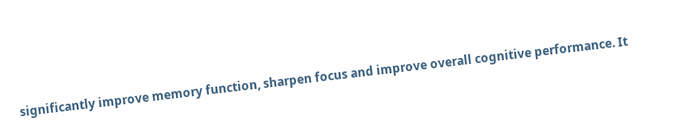significantly improve memory function, sharpen focus and improve overall cognitive performance. It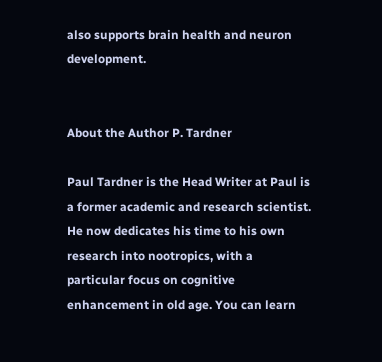also supports brain health and neuron development.


About the Author P. Tardner

Paul Tardner is the Head Writer at Paul is a former academic and research scientist. He now dedicates his time to his own research into nootropics, with a particular focus on cognitive enhancement in old age. You can learn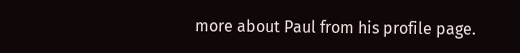more about Paul from his profile page.